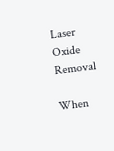Laser Oxide Removal

When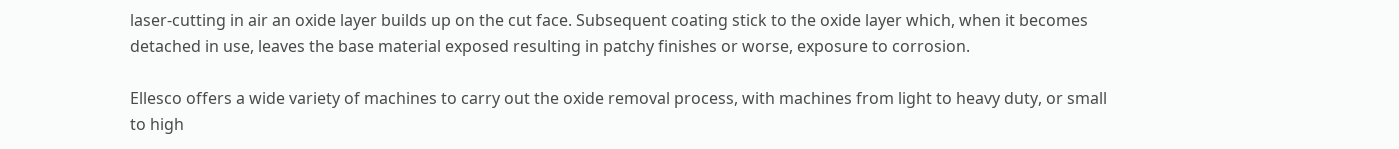laser-cutting in air an oxide layer builds up on the cut face. Subsequent coating stick to the oxide layer which, when it becomes detached in use, leaves the base material exposed resulting in patchy finishes or worse, exposure to corrosion.

Ellesco offers a wide variety of machines to carry out the oxide removal process, with machines from light to heavy duty, or small to high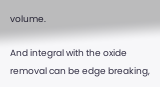volume.

And integral with the oxide removal can be edge breaking,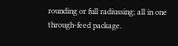rounding or full radiussing; all in one through-feed package.